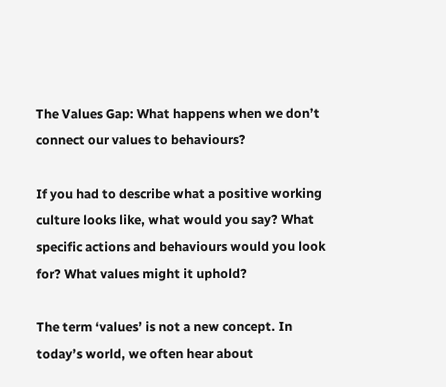The Values Gap: What happens when we don’t connect our values to behaviours?

If you had to describe what a positive working culture looks like, what would you say? What specific actions and behaviours would you look for? What values might it uphold?

The term ‘values’ is not a new concept. In today’s world, we often hear about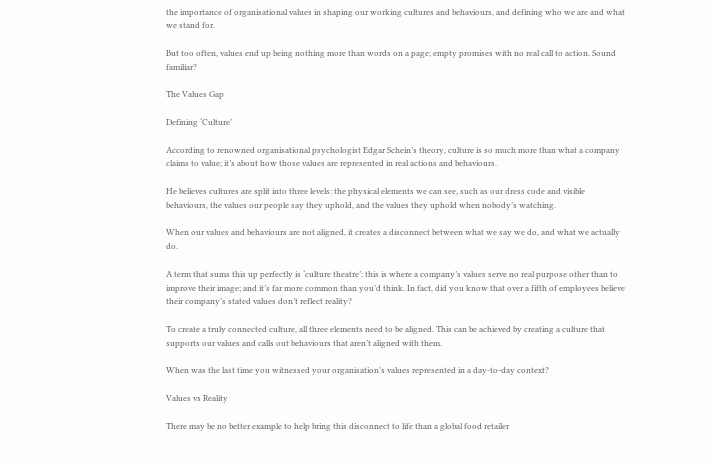the importance of organisational values in shaping our working cultures and behaviours, and defining who we are and what we stand for.

But too often, values end up being nothing more than words on a page; empty promises with no real call to action. Sound familiar?

The Values Gap

Defining ‘Culture’

According to renowned organisational psychologist Edgar Schein’s theory, culture is so much more than what a company claims to value; it’s about how those values are represented in real actions and behaviours.

He believes cultures are split into three levels: the physical elements we can see, such as our dress code and visible behaviours, the values our people say they uphold, and the values they uphold when nobody’s watching.

When our values and behaviours are not aligned, it creates a disconnect between what we say we do, and what we actually do.

A term that sums this up perfectly is ‘culture theatre’: this is where a company’s values serve no real purpose other than to improve their image; and it’s far more common than you’d think. In fact, did you know that over a fifth of employees believe their company’s stated values don’t reflect reality?

To create a truly connected culture, all three elements need to be aligned. This can be achieved by creating a culture that supports our values and calls out behaviours that aren’t aligned with them.

When was the last time you witnessed your organisation’s values represented in a day-to-day context?

Values vs Reality

There may be no better example to help bring this disconnect to life than a global food retailer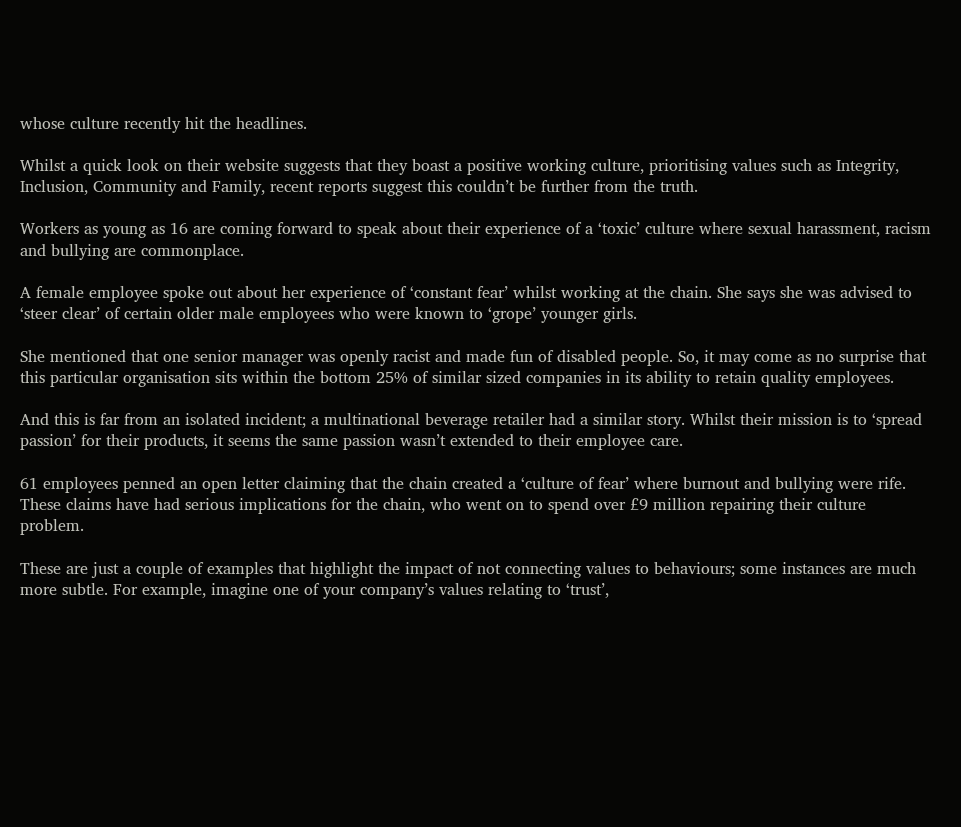whose culture recently hit the headlines.

Whilst a quick look on their website suggests that they boast a positive working culture, prioritising values such as Integrity, Inclusion, Community and Family, recent reports suggest this couldn’t be further from the truth.

Workers as young as 16 are coming forward to speak about their experience of a ‘toxic’ culture where sexual harassment, racism and bullying are commonplace.

A female employee spoke out about her experience of ‘constant fear’ whilst working at the chain. She says she was advised to ‘steer clear’ of certain older male employees who were known to ‘grope’ younger girls.

She mentioned that one senior manager was openly racist and made fun of disabled people. So, it may come as no surprise that this particular organisation sits within the bottom 25% of similar sized companies in its ability to retain quality employees.

And this is far from an isolated incident; a multinational beverage retailer had a similar story. Whilst their mission is to ‘spread passion’ for their products, it seems the same passion wasn’t extended to their employee care.

61 employees penned an open letter claiming that the chain created a ‘culture of fear’ where burnout and bullying were rife. These claims have had serious implications for the chain, who went on to spend over £9 million repairing their culture problem.

These are just a couple of examples that highlight the impact of not connecting values to behaviours; some instances are much more subtle. For example, imagine one of your company’s values relating to ‘trust’,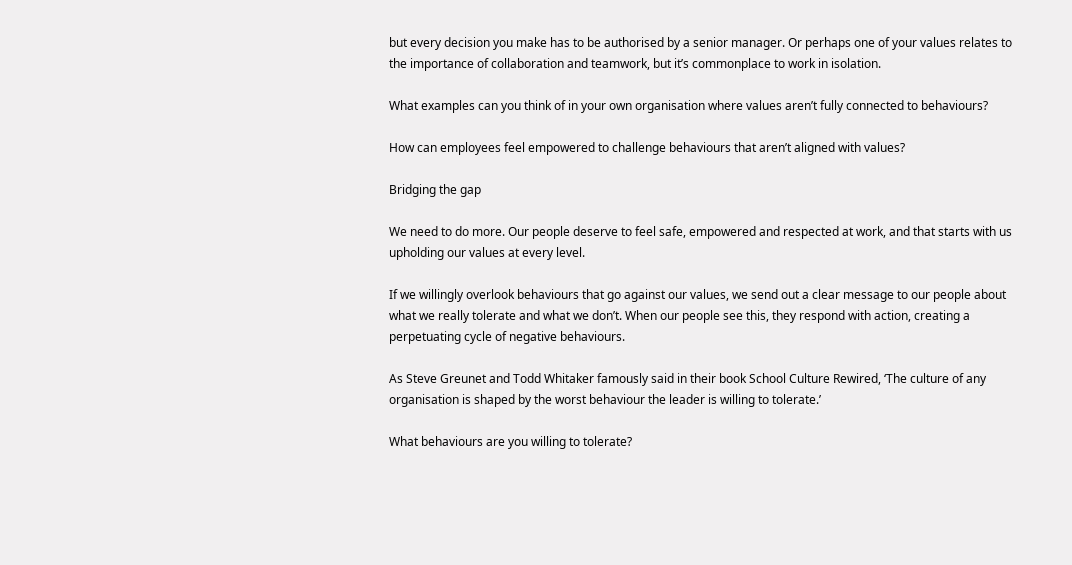but every decision you make has to be authorised by a senior manager. Or perhaps one of your values relates to the importance of collaboration and teamwork, but it’s commonplace to work in isolation.

What examples can you think of in your own organisation where values aren’t fully connected to behaviours?

How can employees feel empowered to challenge behaviours that aren’t aligned with values?

Bridging the gap

We need to do more. Our people deserve to feel safe, empowered and respected at work, and that starts with us upholding our values at every level.

If we willingly overlook behaviours that go against our values, we send out a clear message to our people about what we really tolerate and what we don’t. When our people see this, they respond with action, creating a perpetuating cycle of negative behaviours.

As Steve Greunet and Todd Whitaker famously said in their book School Culture Rewired, ‘The culture of any organisation is shaped by the worst behaviour the leader is willing to tolerate.’

What behaviours are you willing to tolerate?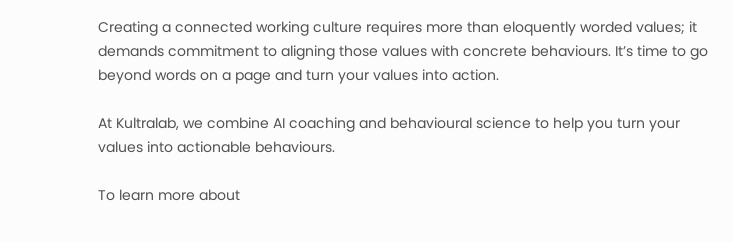Creating a connected working culture requires more than eloquently worded values; it demands commitment to aligning those values with concrete behaviours. It’s time to go beyond words on a page and turn your values into action.

At Kultralab, we combine AI coaching and behavioural science to help you turn your values into actionable behaviours.

To learn more about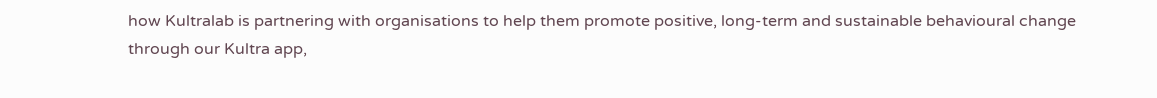how Kultralab is partnering with organisations to help them promote positive, long-term and sustainable behavioural change through our Kultra app,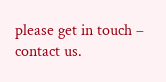please get in touch – contact us.